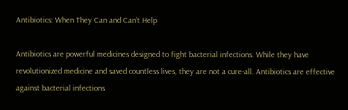Antibiotics: When They Can and Can’t Help

Antibiotics are powerful medicines designed to fight bacterial infections. While they have revolutionized medicine and saved countless lives, they are not a cure-all. Antibiotics are effective against bacterial infections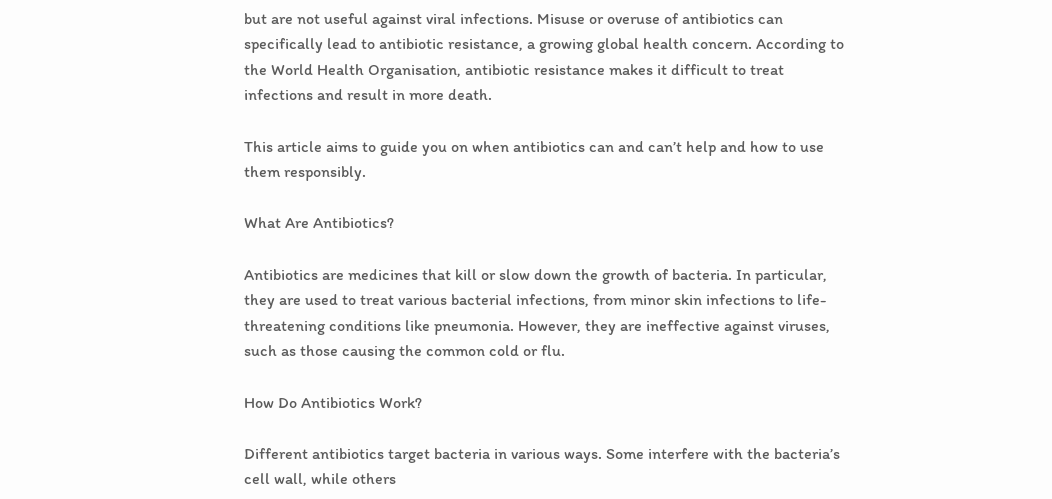but are not useful against viral infections. Misuse or overuse of antibiotics can specifically lead to antibiotic resistance, a growing global health concern. According to the World Health Organisation, antibiotic resistance makes it difficult to treat infections and result in more death.

This article aims to guide you on when antibiotics can and can’t help and how to use them responsibly.

What Are Antibiotics?

Antibiotics are medicines that kill or slow down the growth of bacteria. In particular, they are used to treat various bacterial infections, from minor skin infections to life-threatening conditions like pneumonia. However, they are ineffective against viruses, such as those causing the common cold or flu.

How Do Antibiotics Work?

Different antibiotics target bacteria in various ways. Some interfere with the bacteria’s cell wall, while others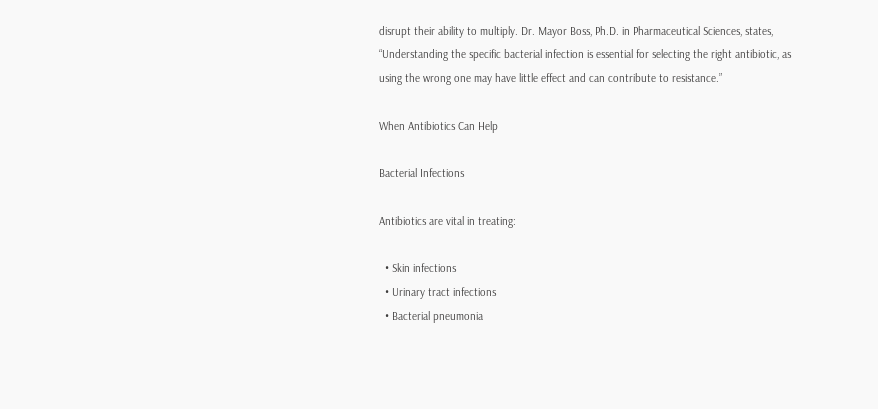disrupt their ability to multiply. Dr. Mayor Boss, Ph.D. in Pharmaceutical Sciences, states, “Understanding the specific bacterial infection is essential for selecting the right antibiotic, as using the wrong one may have little effect and can contribute to resistance.”

When Antibiotics Can Help

Bacterial Infections

Antibiotics are vital in treating:

  • Skin infections
  • Urinary tract infections
  • Bacterial pneumonia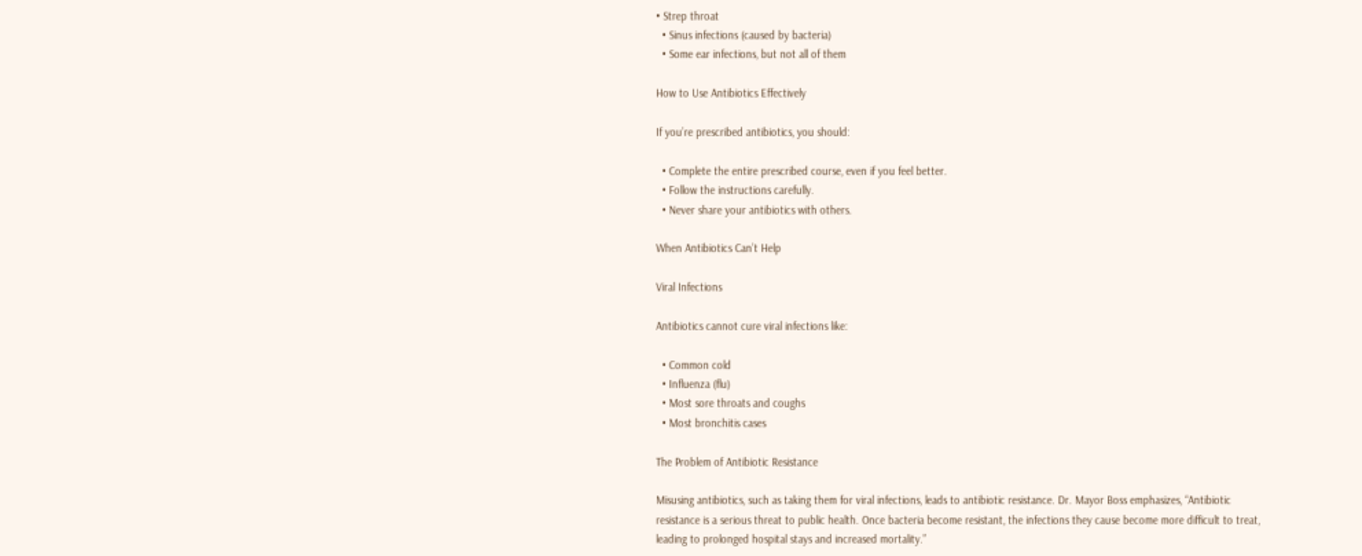• Strep throat
  • Sinus infections (caused by bacteria)
  • Some ear infections, but not all of them

How to Use Antibiotics Effectively

If you’re prescribed antibiotics, you should:

  • Complete the entire prescribed course, even if you feel better.
  • Follow the instructions carefully.
  • Never share your antibiotics with others.

When Antibiotics Can’t Help

Viral Infections

Antibiotics cannot cure viral infections like:

  • Common cold
  • Influenza (flu)
  • Most sore throats and coughs
  • Most bronchitis cases

The Problem of Antibiotic Resistance

Misusing antibiotics, such as taking them for viral infections, leads to antibiotic resistance. Dr. Mayor Boss emphasizes, “Antibiotic resistance is a serious threat to public health. Once bacteria become resistant, the infections they cause become more difficult to treat, leading to prolonged hospital stays and increased mortality.”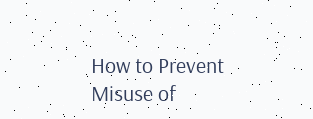How to Prevent Misuse of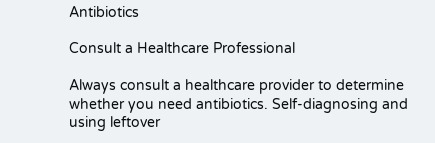Antibiotics

Consult a Healthcare Professional

Always consult a healthcare provider to determine whether you need antibiotics. Self-diagnosing and using leftover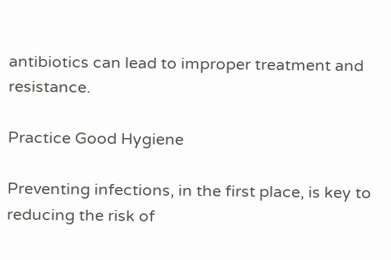antibiotics can lead to improper treatment and resistance.

Practice Good Hygiene

Preventing infections, in the first place, is key to reducing the risk of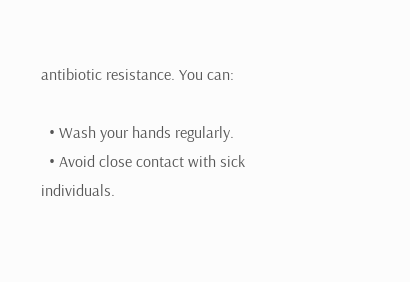antibiotic resistance. You can:

  • Wash your hands regularly.
  • Avoid close contact with sick individuals.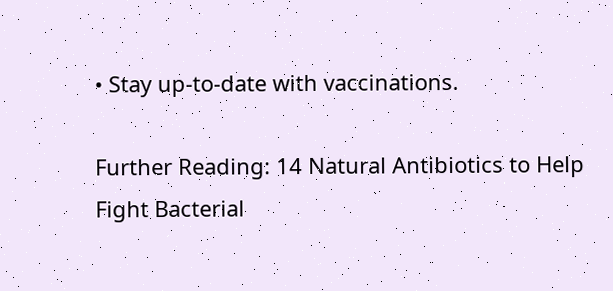• Stay up-to-date with vaccinations.

Further Reading: 14 Natural Antibiotics to Help Fight Bacterial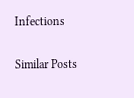Infections

Similar Posts